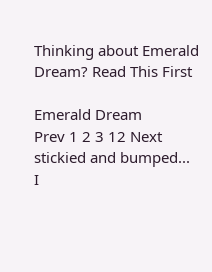Thinking about Emerald Dream? Read This First

Emerald Dream
Prev 1 2 3 12 Next
stickied and bumped...
I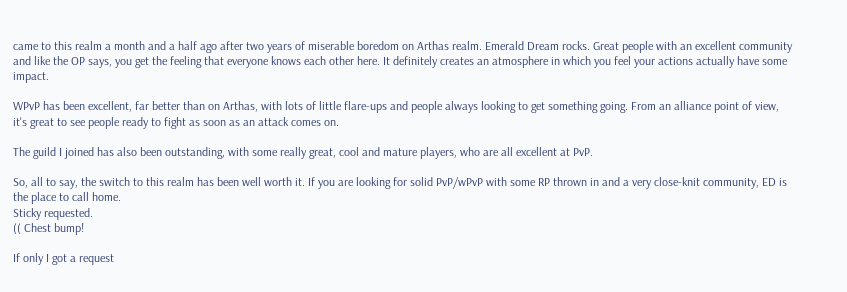came to this realm a month and a half ago after two years of miserable boredom on Arthas realm. Emerald Dream rocks. Great people with an excellent community and like the OP says, you get the feeling that everyone knows each other here. It definitely creates an atmosphere in which you feel your actions actually have some impact.

WPvP has been excellent, far better than on Arthas, with lots of little flare-ups and people always looking to get something going. From an alliance point of view, it's great to see people ready to fight as soon as an attack comes on.

The guild I joined has also been outstanding, with some really great, cool and mature players, who are all excellent at PvP.

So, all to say, the switch to this realm has been well worth it. If you are looking for solid PvP/wPvP with some RP thrown in and a very close-knit community, ED is the place to call home.
Sticky requested.
(( Chest bump!

If only I got a request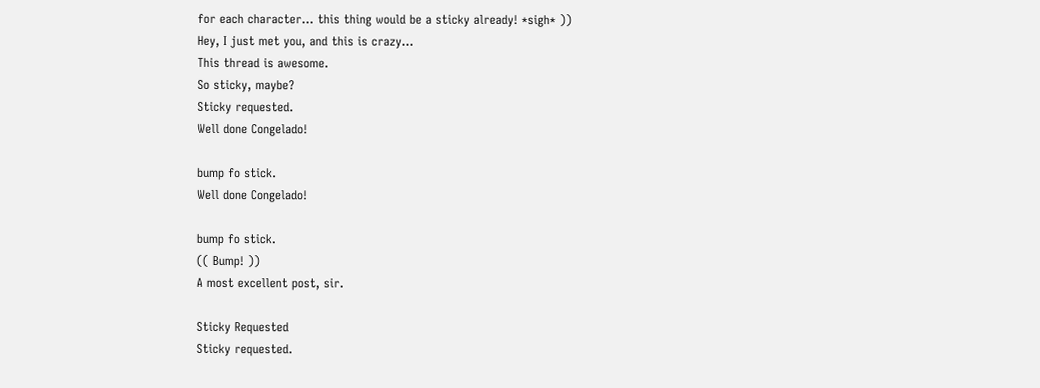for each character... this thing would be a sticky already! *sigh* ))
Hey, I just met you, and this is crazy...
This thread is awesome.
So sticky, maybe?
Sticky requested.
Well done Congelado!

bump fo stick.
Well done Congelado!

bump fo stick.
(( Bump! ))
A most excellent post, sir.

Sticky Requested
Sticky requested.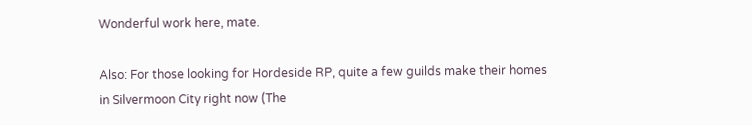Wonderful work here, mate.

Also: For those looking for Hordeside RP, quite a few guilds make their homes in Silvermoon City right now (The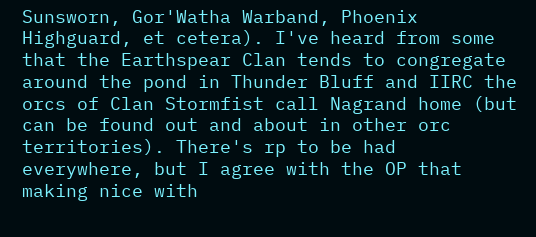Sunsworn, Gor'Watha Warband, Phoenix Highguard, et cetera). I've heard from some that the Earthspear Clan tends to congregate around the pond in Thunder Bluff and IIRC the orcs of Clan Stormfist call Nagrand home (but can be found out and about in other orc territories). There's rp to be had everywhere, but I agree with the OP that making nice with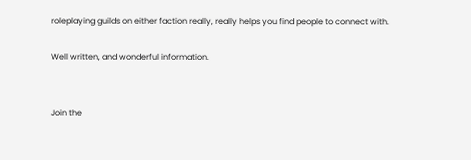roleplaying guilds on either faction really, really helps you find people to connect with.

Well written, and wonderful information.


Join the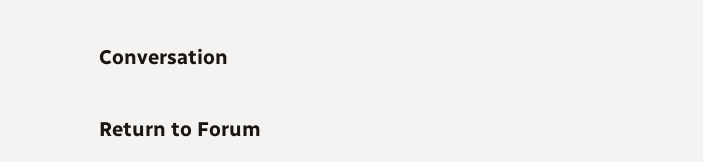Conversation

Return to Forum